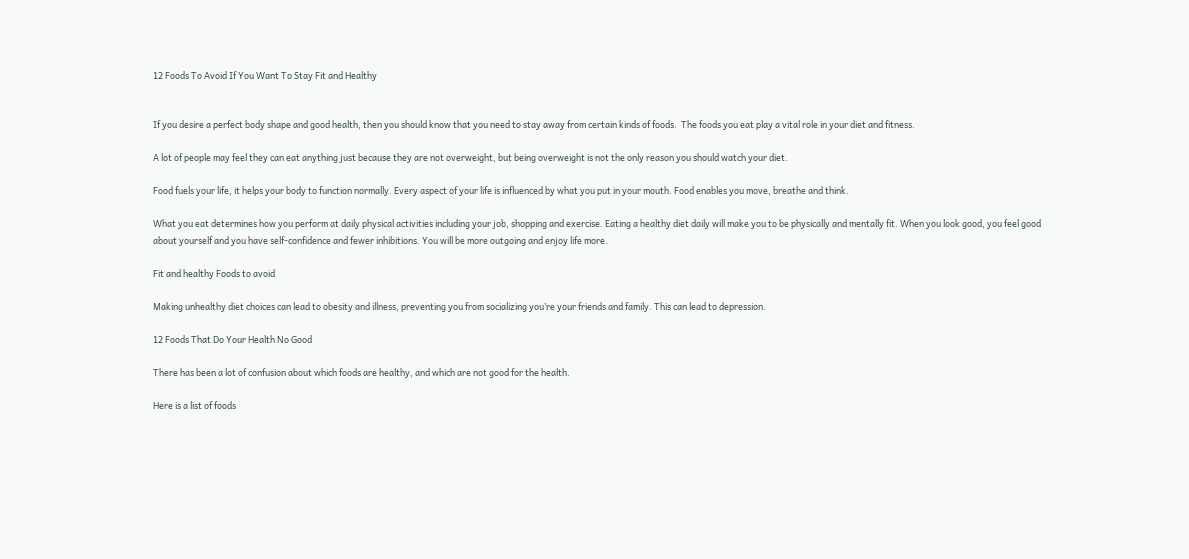12 Foods To Avoid If You Want To Stay Fit and Healthy


If you desire a perfect body shape and good health, then you should know that you need to stay away from certain kinds of foods.  The foods you eat play a vital role in your diet and fitness.

A lot of people may feel they can eat anything just because they are not overweight, but being overweight is not the only reason you should watch your diet.

Food fuels your life, it helps your body to function normally. Every aspect of your life is influenced by what you put in your mouth. Food enables you move, breathe and think.

What you eat determines how you perform at daily physical activities including your job, shopping and exercise. Eating a healthy diet daily will make you to be physically and mentally fit. When you look good, you feel good about yourself and you have self-confidence and fewer inhibitions. You will be more outgoing and enjoy life more.

Fit and healthy Foods to avoid

Making unhealthy diet choices can lead to obesity and illness, preventing you from socializing you’re your friends and family. This can lead to depression.

12 Foods That Do Your Health No Good

There has been a lot of confusion about which foods are healthy, and which are not good for the health.

Here is a list of foods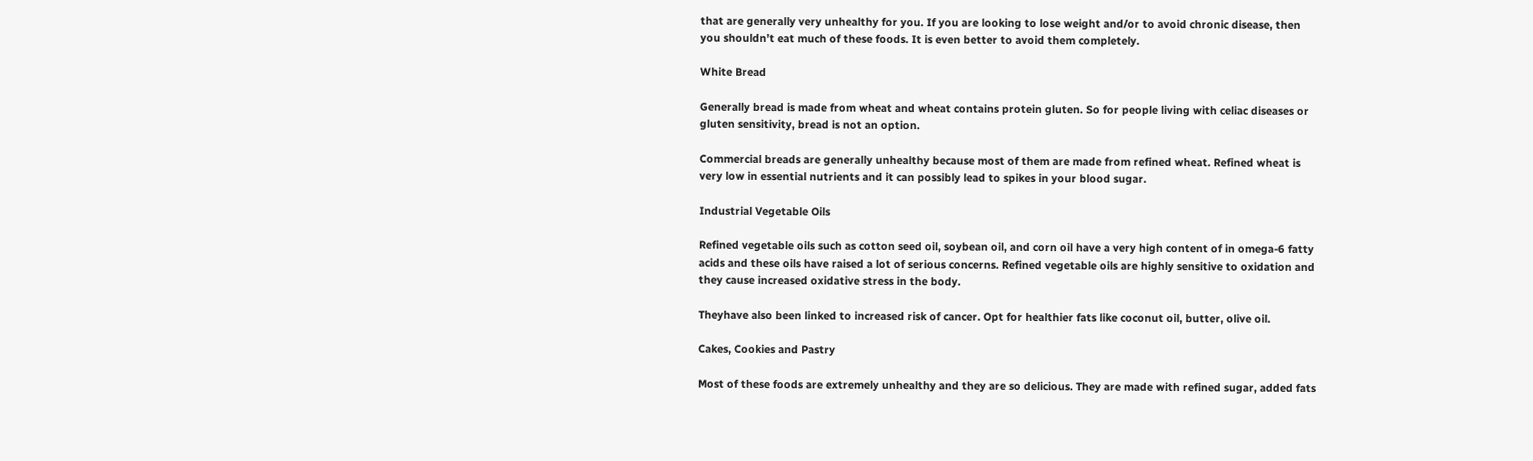that are generally very unhealthy for you. If you are looking to lose weight and/or to avoid chronic disease, then you shouldn’t eat much of these foods. It is even better to avoid them completely.

White Bread

Generally bread is made from wheat and wheat contains protein gluten. So for people living with celiac diseases or gluten sensitivity, bread is not an option.

Commercial breads are generally unhealthy because most of them are made from refined wheat. Refined wheat is very low in essential nutrients and it can possibly lead to spikes in your blood sugar.

Industrial Vegetable Oils

Refined vegetable oils such as cotton seed oil, soybean oil, and corn oil have a very high content of in omega-6 fatty acids and these oils have raised a lot of serious concerns. Refined vegetable oils are highly sensitive to oxidation and they cause increased oxidative stress in the body.

Theyhave also been linked to increased risk of cancer. Opt for healthier fats like coconut oil, butter, olive oil.

Cakes, Cookies and Pastry

Most of these foods are extremely unhealthy and they are so delicious. They are made with refined sugar, added fats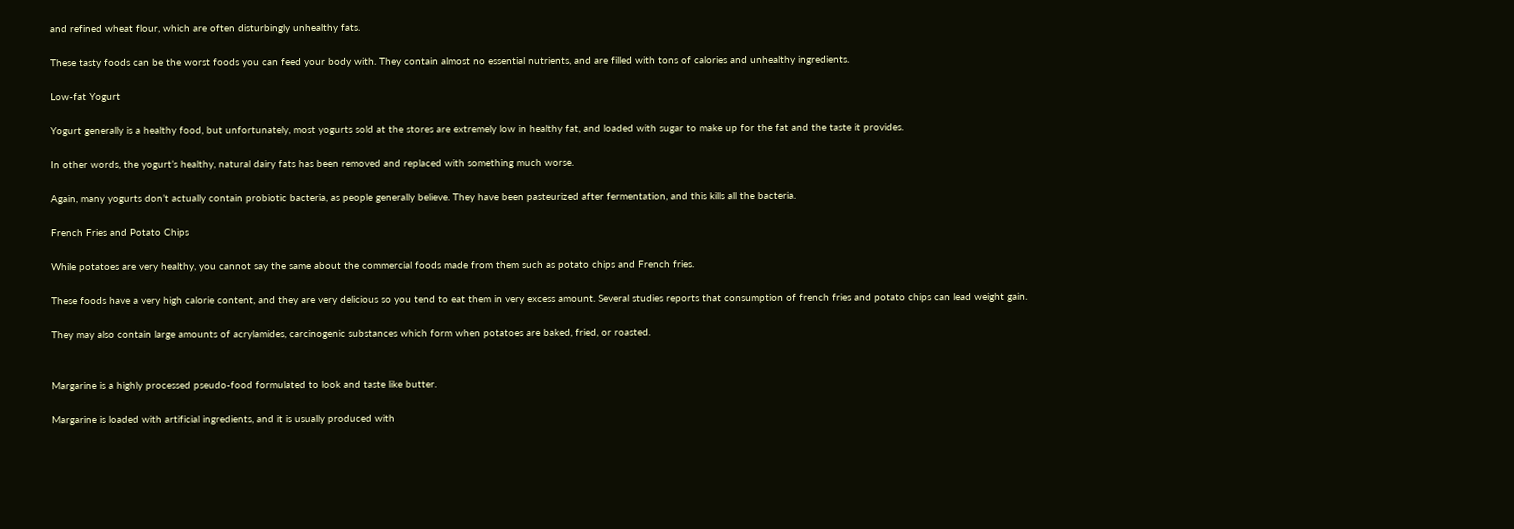and refined wheat flour, which are often disturbingly unhealthy fats.

These tasty foods can be the worst foods you can feed your body with. They contain almost no essential nutrients, and are filled with tons of calories and unhealthy ingredients.

Low-fat Yogurt

Yogurt generally is a healthy food, but unfortunately, most yogurts sold at the stores are extremely low in healthy fat, and loaded with sugar to make up for the fat and the taste it provides.

In other words, the yogurt’s healthy, natural dairy fats has been removed and replaced with something much worse.

Again, many yogurts don’t actually contain probiotic bacteria, as people generally believe. They have been pasteurized after fermentation, and this kills all the bacteria.

French Fries and Potato Chips

While potatoes are very healthy, you cannot say the same about the commercial foods made from them such as potato chips and French fries.

These foods have a very high calorie content, and they are very delicious so you tend to eat them in very excess amount. Several studies reports that consumption of french fries and potato chips can lead weight gain.

They may also contain large amounts of acrylamides, carcinogenic substances which form when potatoes are baked, fried, or roasted.


Margarine is a highly processed pseudo-food formulated to look and taste like butter.

Margarine is loaded with artificial ingredients, and it is usually produced with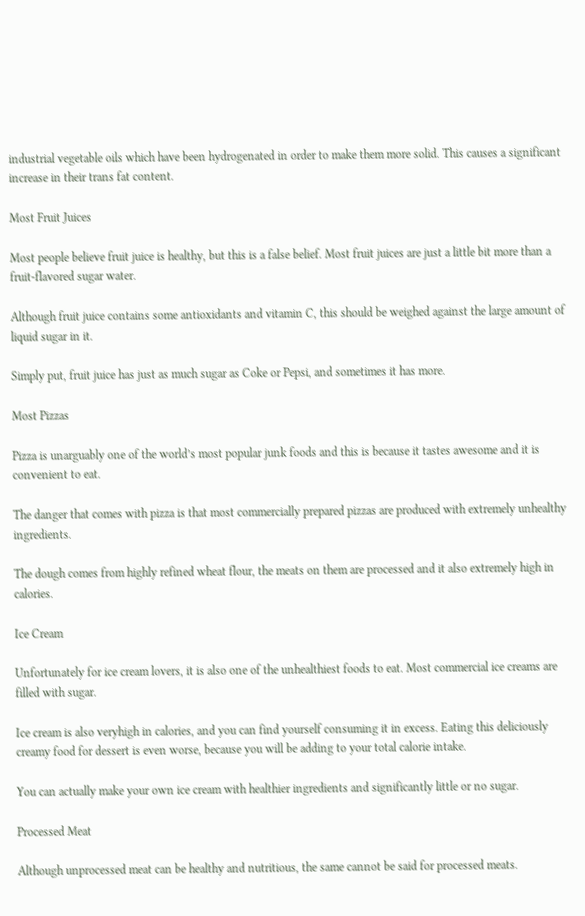industrial vegetable oils which have been hydrogenated in order to make them more solid. This causes a significant increase in their trans fat content.

Most Fruit Juices

Most people believe fruit juice is healthy, but this is a false belief. Most fruit juices are just a little bit more than a fruit-flavored sugar water.

Although fruit juice contains some antioxidants and vitamin C, this should be weighed against the large amount of liquid sugar in it.

Simply put, fruit juice has just as much sugar as Coke or Pepsi, and sometimes it has more.

Most Pizzas

Pizza is unarguably one of the world’s most popular junk foods and this is because it tastes awesome and it is convenient to eat.

The danger that comes with pizza is that most commercially prepared pizzas are produced with extremely unhealthy ingredients.

The dough comes from highly refined wheat flour, the meats on them are processed and it also extremely high in calories.

Ice Cream

Unfortunately for ice cream lovers, it is also one of the unhealthiest foods to eat. Most commercial ice creams are filled with sugar.

Ice cream is also veryhigh in calories, and you can find yourself consuming it in excess. Eating this deliciously creamy food for dessert is even worse, because you will be adding to your total calorie intake.

You can actually make your own ice cream with healthier ingredients and significantly little or no sugar.

Processed Meat

Although unprocessed meat can be healthy and nutritious, the same cannot be said for processed meats.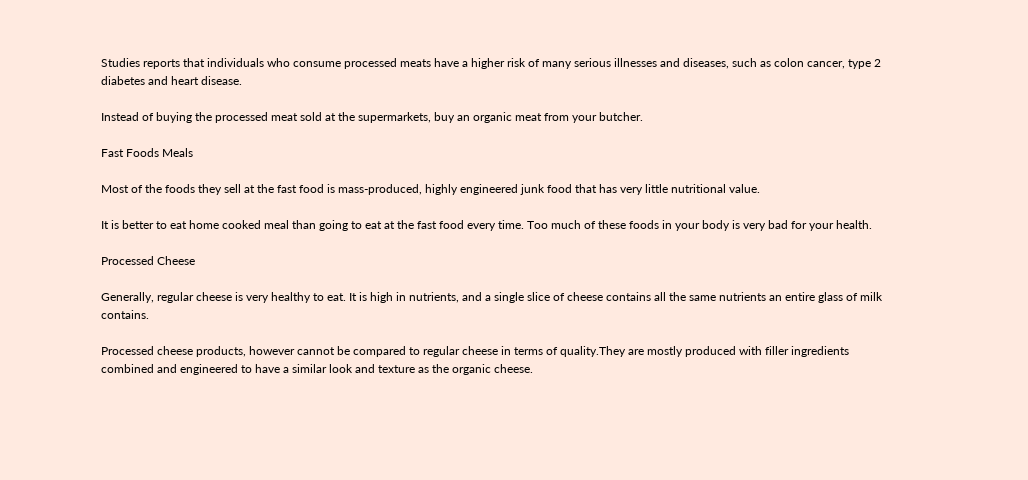Studies reports that individuals who consume processed meats have a higher risk of many serious illnesses and diseases, such as colon cancer, type 2 diabetes and heart disease.

Instead of buying the processed meat sold at the supermarkets, buy an organic meat from your butcher.

Fast Foods Meals

Most of the foods they sell at the fast food is mass-produced, highly engineered junk food that has very little nutritional value.

It is better to eat home cooked meal than going to eat at the fast food every time. Too much of these foods in your body is very bad for your health.

Processed Cheese

Generally, regular cheese is very healthy to eat. It is high in nutrients, and a single slice of cheese contains all the same nutrients an entire glass of milk contains.

Processed cheese products, however cannot be compared to regular cheese in terms of quality.They are mostly produced with filler ingredients combined and engineered to have a similar look and texture as the organic cheese.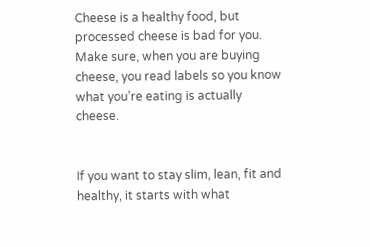Cheese is a healthy food, but processed cheese is bad for you. Make sure, when you are buying cheese, you read labels so you know what you’re eating is actually cheese.


If you want to stay slim, lean, fit and healthy, it starts with what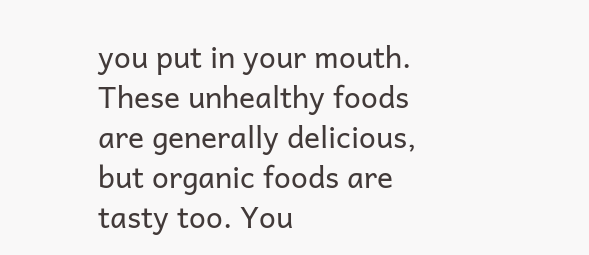you put in your mouth. These unhealthy foods are generally delicious, but organic foods are tasty too. You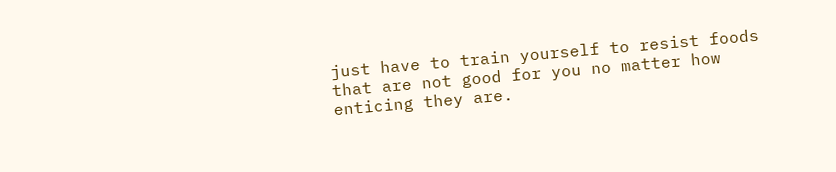just have to train yourself to resist foods that are not good for you no matter how enticing they are.